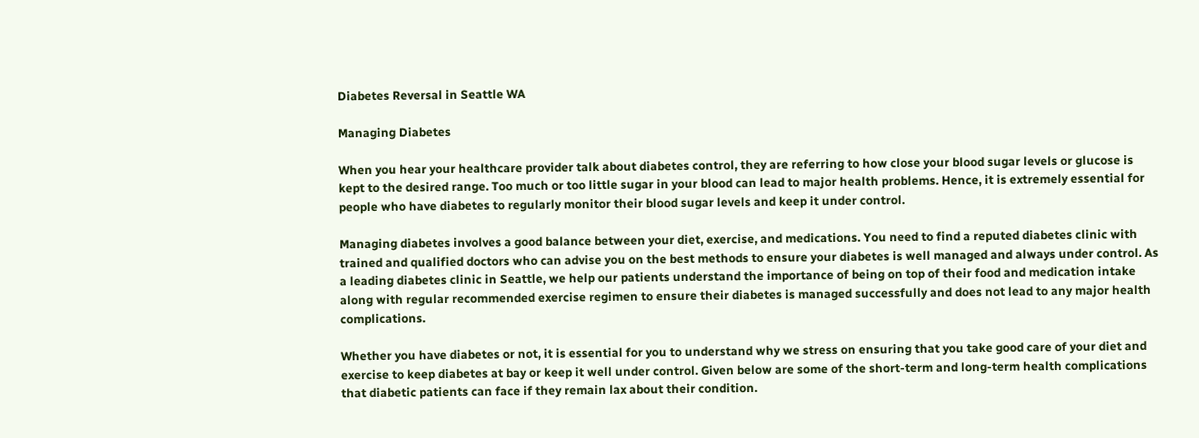Diabetes Reversal in Seattle WA

Managing Diabetes

When you hear your healthcare provider talk about diabetes control, they are referring to how close your blood sugar levels or glucose is kept to the desired range. Too much or too little sugar in your blood can lead to major health problems. Hence, it is extremely essential for people who have diabetes to regularly monitor their blood sugar levels and keep it under control.

Managing diabetes involves a good balance between your diet, exercise, and medications. You need to find a reputed diabetes clinic with trained and qualified doctors who can advise you on the best methods to ensure your diabetes is well managed and always under control. As a leading diabetes clinic in Seattle, we help our patients understand the importance of being on top of their food and medication intake along with regular recommended exercise regimen to ensure their diabetes is managed successfully and does not lead to any major health complications.

Whether you have diabetes or not, it is essential for you to understand why we stress on ensuring that you take good care of your diet and exercise to keep diabetes at bay or keep it well under control. Given below are some of the short-term and long-term health complications that diabetic patients can face if they remain lax about their condition.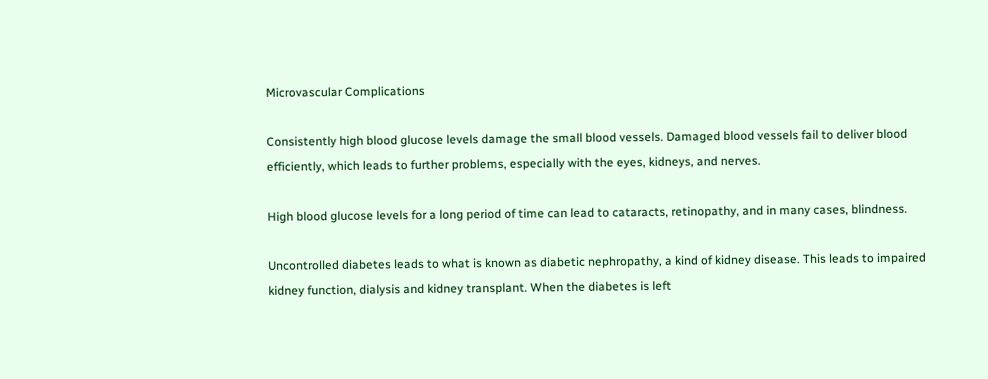Microvascular Complications

Consistently high blood glucose levels damage the small blood vessels. Damaged blood vessels fail to deliver blood efficiently, which leads to further problems, especially with the eyes, kidneys, and nerves.

High blood glucose levels for a long period of time can lead to cataracts, retinopathy, and in many cases, blindness.

Uncontrolled diabetes leads to what is known as diabetic nephropathy, a kind of kidney disease. This leads to impaired kidney function, dialysis and kidney transplant. When the diabetes is left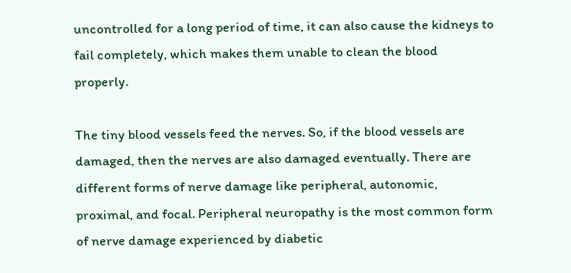uncontrolled for a long period of time, it can also cause the kidneys to fail completely, which makes them unable to clean the blood properly.

The tiny blood vessels feed the nerves. So, if the blood vessels are damaged, then the nerves are also damaged eventually. There are different forms of nerve damage like peripheral, autonomic, proximal, and focal. Peripheral neuropathy is the most common form of nerve damage experienced by diabetic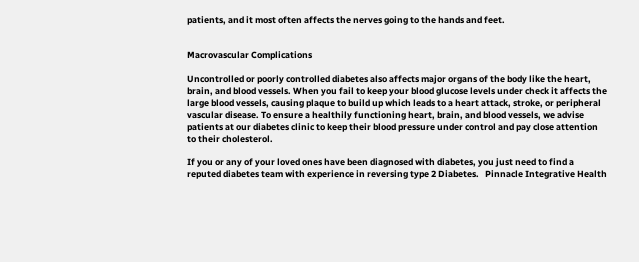patients, and it most often affects the nerves going to the hands and feet.


Macrovascular Complications

Uncontrolled or poorly controlled diabetes also affects major organs of the body like the heart, brain, and blood vessels. When you fail to keep your blood glucose levels under check it affects the large blood vessels, causing plaque to build up which leads to a heart attack, stroke, or peripheral vascular disease. To ensure a healthily functioning heart, brain, and blood vessels, we advise patients at our diabetes clinic to keep their blood pressure under control and pay close attention to their cholesterol.

If you or any of your loved ones have been diagnosed with diabetes, you just need to find a reputed diabetes team with experience in reversing type 2 Diabetes.   Pinnacle Integrative Health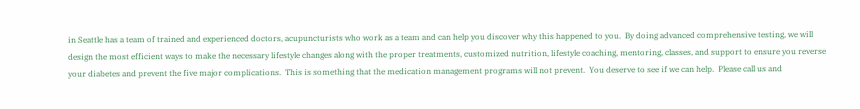in Seattle has a team of trained and experienced doctors, acupuncturists who work as a team and can help you discover why this happened to you.  By doing advanced comprehensive testing, we will design the most efficient ways to make the necessary lifestyle changes along with the proper treatments, customized nutrition, lifestyle coaching, mentoring, classes, and support to ensure you reverse your diabetes and prevent the five major complications.  This is something that the medication management programs will not prevent.  You deserve to see if we can help.  Please call us and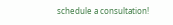schedule a consultation!